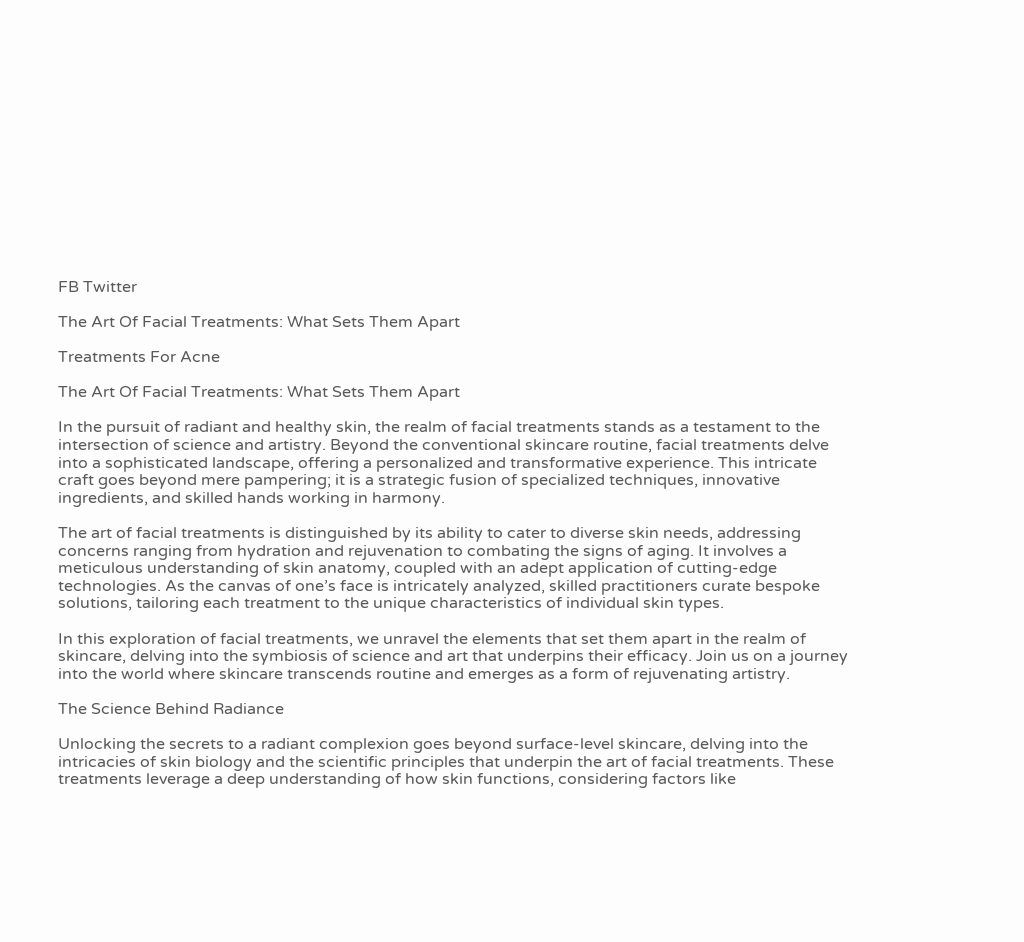FB Twitter

The Art Of Facial Treatments: What Sets Them Apart

Treatments For Acne

The Art Of Facial Treatments: What Sets Them Apart

In the pursuit of radiant and healthy skin, the realm of facial treatments stands as a testament to the intersection of science and artistry. Beyond the conventional skincare routine, facial treatments delve into a sophisticated landscape, offering a personalized and transformative experience. This intricate craft goes beyond mere pampering; it is a strategic fusion of specialized techniques, innovative ingredients, and skilled hands working in harmony.

The art of facial treatments is distinguished by its ability to cater to diverse skin needs, addressing concerns ranging from hydration and rejuvenation to combating the signs of aging. It involves a meticulous understanding of skin anatomy, coupled with an adept application of cutting-edge technologies. As the canvas of one’s face is intricately analyzed, skilled practitioners curate bespoke solutions, tailoring each treatment to the unique characteristics of individual skin types.

In this exploration of facial treatments, we unravel the elements that set them apart in the realm of skincare, delving into the symbiosis of science and art that underpins their efficacy. Join us on a journey into the world where skincare transcends routine and emerges as a form of rejuvenating artistry.

The Science Behind Radiance

Unlocking the secrets to a radiant complexion goes beyond surface-level skincare, delving into the intricacies of skin biology and the scientific principles that underpin the art of facial treatments. These treatments leverage a deep understanding of how skin functions, considering factors like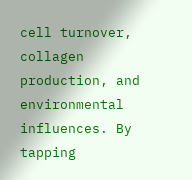cell turnover, collagen production, and environmental influences. By tapping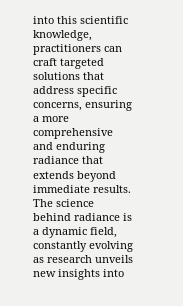into this scientific knowledge, practitioners can craft targeted solutions that address specific concerns, ensuring a more comprehensive and enduring radiance that extends beyond immediate results. The science behind radiance is a dynamic field, constantly evolving as research unveils new insights into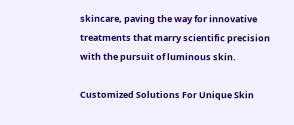skincare, paving the way for innovative treatments that marry scientific precision with the pursuit of luminous skin.

Customized Solutions For Unique Skin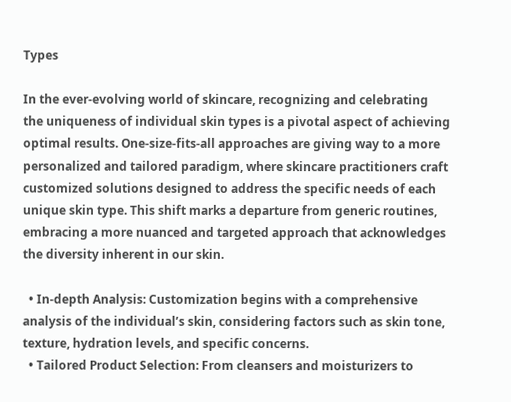Types

In the ever-evolving world of skincare, recognizing and celebrating the uniqueness of individual skin types is a pivotal aspect of achieving optimal results. One-size-fits-all approaches are giving way to a more personalized and tailored paradigm, where skincare practitioners craft customized solutions designed to address the specific needs of each unique skin type. This shift marks a departure from generic routines, embracing a more nuanced and targeted approach that acknowledges the diversity inherent in our skin.

  • In-depth Analysis: Customization begins with a comprehensive analysis of the individual’s skin, considering factors such as skin tone, texture, hydration levels, and specific concerns.
  • Tailored Product Selection: From cleansers and moisturizers to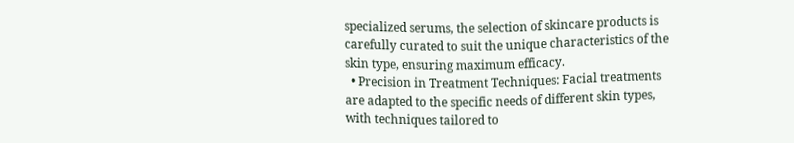specialized serums, the selection of skincare products is carefully curated to suit the unique characteristics of the skin type, ensuring maximum efficacy.
  • Precision in Treatment Techniques: Facial treatments are adapted to the specific needs of different skin types, with techniques tailored to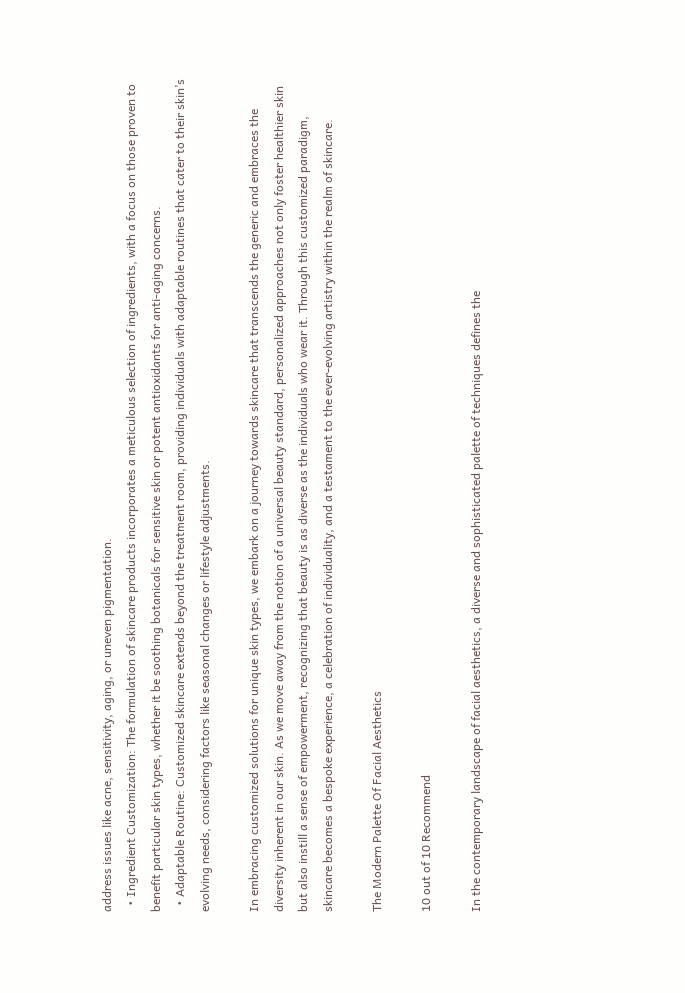address issues like acne, sensitivity, aging, or uneven pigmentation.
  • Ingredient Customization: The formulation of skincare products incorporates a meticulous selection of ingredients, with a focus on those proven to benefit particular skin types, whether it be soothing botanicals for sensitive skin or potent antioxidants for anti-aging concerns.
  • Adaptable Routine: Customized skincare extends beyond the treatment room, providing individuals with adaptable routines that cater to their skin’s evolving needs, considering factors like seasonal changes or lifestyle adjustments.

In embracing customized solutions for unique skin types, we embark on a journey towards skincare that transcends the generic and embraces the diversity inherent in our skin. As we move away from the notion of a universal beauty standard, personalized approaches not only foster healthier skin but also instill a sense of empowerment, recognizing that beauty is as diverse as the individuals who wear it. Through this customized paradigm, skincare becomes a bespoke experience, a celebration of individuality, and a testament to the ever-evolving artistry within the realm of skincare.

The Modern Palette Of Facial Aesthetics

10 out of 10 Recommend

In the contemporary landscape of facial aesthetics, a diverse and sophisticated palette of techniques defines the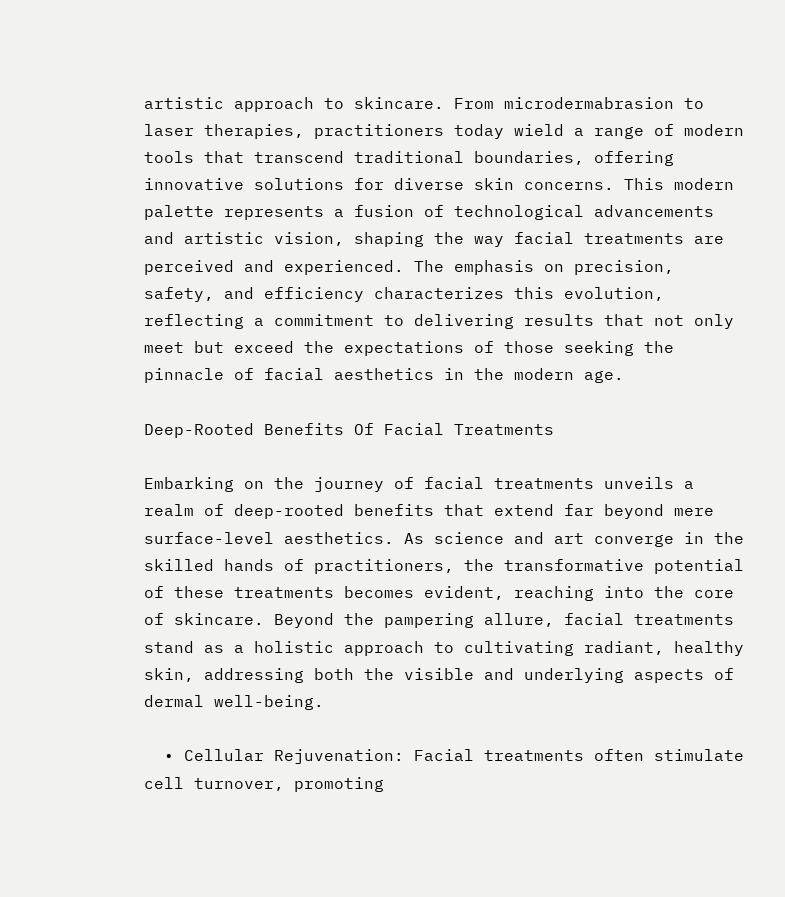artistic approach to skincare. From microdermabrasion to laser therapies, practitioners today wield a range of modern tools that transcend traditional boundaries, offering innovative solutions for diverse skin concerns. This modern palette represents a fusion of technological advancements and artistic vision, shaping the way facial treatments are perceived and experienced. The emphasis on precision, safety, and efficiency characterizes this evolution, reflecting a commitment to delivering results that not only meet but exceed the expectations of those seeking the pinnacle of facial aesthetics in the modern age.

Deep-Rooted Benefits Of Facial Treatments

Embarking on the journey of facial treatments unveils a realm of deep-rooted benefits that extend far beyond mere surface-level aesthetics. As science and art converge in the skilled hands of practitioners, the transformative potential of these treatments becomes evident, reaching into the core of skincare. Beyond the pampering allure, facial treatments stand as a holistic approach to cultivating radiant, healthy skin, addressing both the visible and underlying aspects of dermal well-being.

  • Cellular Rejuvenation: Facial treatments often stimulate cell turnover, promoting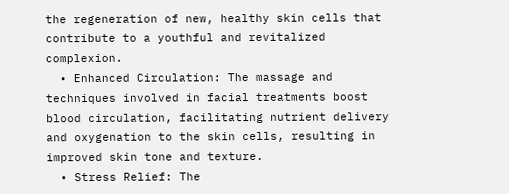the regeneration of new, healthy skin cells that contribute to a youthful and revitalized complexion.
  • Enhanced Circulation: The massage and techniques involved in facial treatments boost blood circulation, facilitating nutrient delivery and oxygenation to the skin cells, resulting in improved skin tone and texture.
  • Stress Relief: The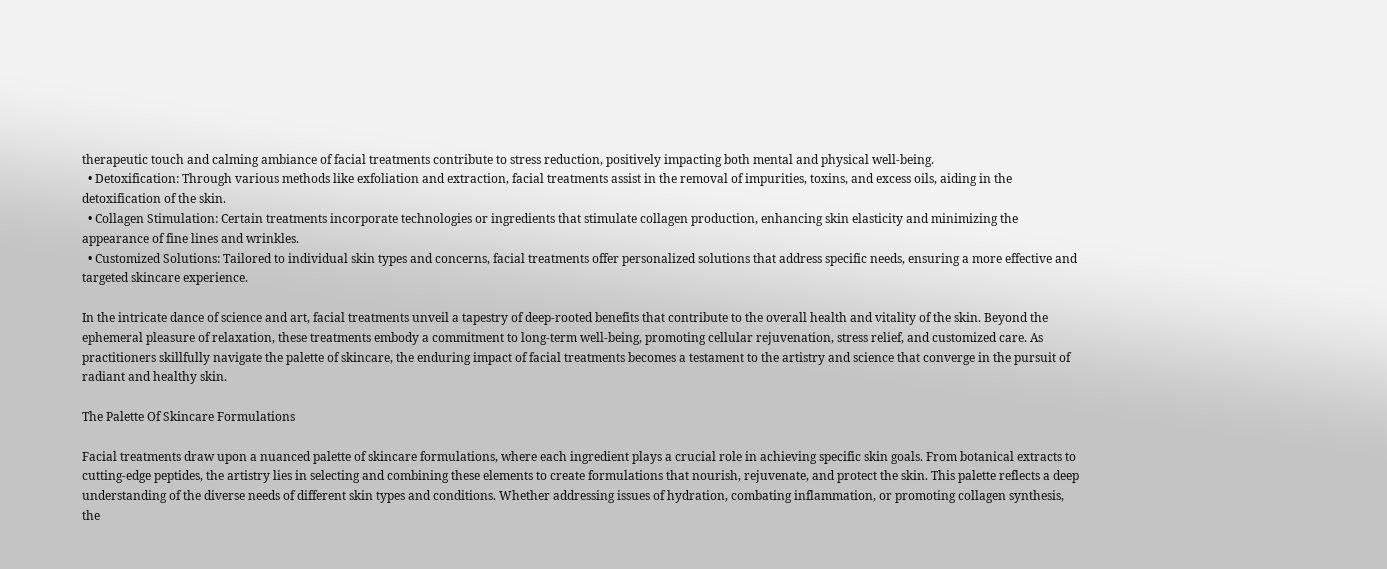therapeutic touch and calming ambiance of facial treatments contribute to stress reduction, positively impacting both mental and physical well-being.
  • Detoxification: Through various methods like exfoliation and extraction, facial treatments assist in the removal of impurities, toxins, and excess oils, aiding in the detoxification of the skin.
  • Collagen Stimulation: Certain treatments incorporate technologies or ingredients that stimulate collagen production, enhancing skin elasticity and minimizing the appearance of fine lines and wrinkles.
  • Customized Solutions: Tailored to individual skin types and concerns, facial treatments offer personalized solutions that address specific needs, ensuring a more effective and targeted skincare experience.

In the intricate dance of science and art, facial treatments unveil a tapestry of deep-rooted benefits that contribute to the overall health and vitality of the skin. Beyond the ephemeral pleasure of relaxation, these treatments embody a commitment to long-term well-being, promoting cellular rejuvenation, stress relief, and customized care. As practitioners skillfully navigate the palette of skincare, the enduring impact of facial treatments becomes a testament to the artistry and science that converge in the pursuit of radiant and healthy skin.

The Palette Of Skincare Formulations

Facial treatments draw upon a nuanced palette of skincare formulations, where each ingredient plays a crucial role in achieving specific skin goals. From botanical extracts to cutting-edge peptides, the artistry lies in selecting and combining these elements to create formulations that nourish, rejuvenate, and protect the skin. This palette reflects a deep understanding of the diverse needs of different skin types and conditions. Whether addressing issues of hydration, combating inflammation, or promoting collagen synthesis, the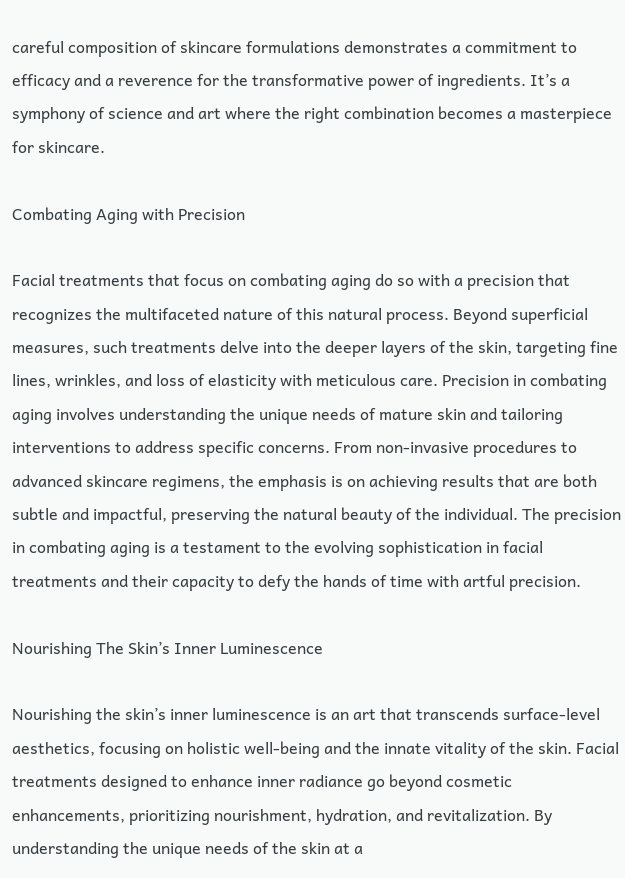careful composition of skincare formulations demonstrates a commitment to efficacy and a reverence for the transformative power of ingredients. It’s a symphony of science and art where the right combination becomes a masterpiece for skincare.

Combating Aging with Precision

Facial treatments that focus on combating aging do so with a precision that recognizes the multifaceted nature of this natural process. Beyond superficial measures, such treatments delve into the deeper layers of the skin, targeting fine lines, wrinkles, and loss of elasticity with meticulous care. Precision in combating aging involves understanding the unique needs of mature skin and tailoring interventions to address specific concerns. From non-invasive procedures to advanced skincare regimens, the emphasis is on achieving results that are both subtle and impactful, preserving the natural beauty of the individual. The precision in combating aging is a testament to the evolving sophistication in facial treatments and their capacity to defy the hands of time with artful precision.

Nourishing The Skin’s Inner Luminescence

Nourishing the skin’s inner luminescence is an art that transcends surface-level aesthetics, focusing on holistic well-being and the innate vitality of the skin. Facial treatments designed to enhance inner radiance go beyond cosmetic enhancements, prioritizing nourishment, hydration, and revitalization. By understanding the unique needs of the skin at a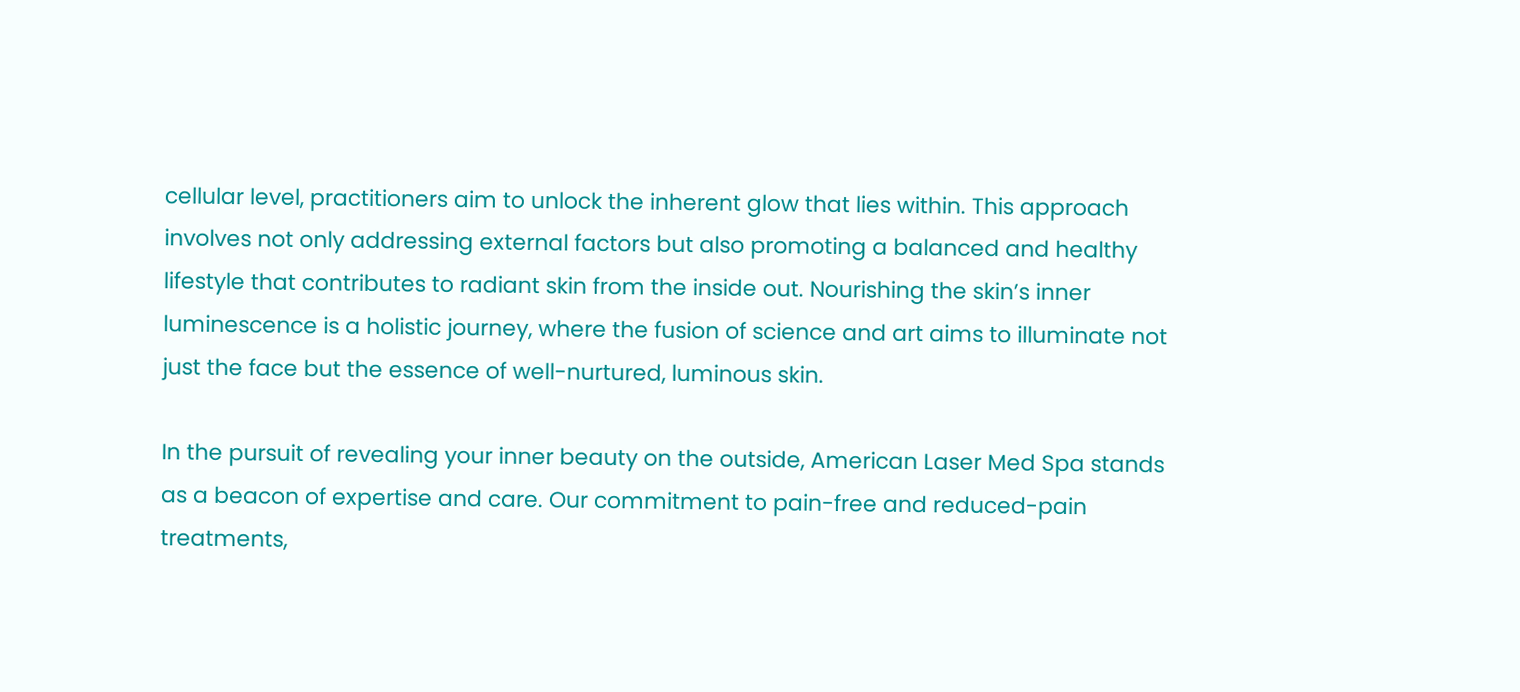cellular level, practitioners aim to unlock the inherent glow that lies within. This approach involves not only addressing external factors but also promoting a balanced and healthy lifestyle that contributes to radiant skin from the inside out. Nourishing the skin’s inner luminescence is a holistic journey, where the fusion of science and art aims to illuminate not just the face but the essence of well-nurtured, luminous skin.

In the pursuit of revealing your inner beauty on the outside, American Laser Med Spa stands as a beacon of expertise and care. Our commitment to pain-free and reduced-pain treatments,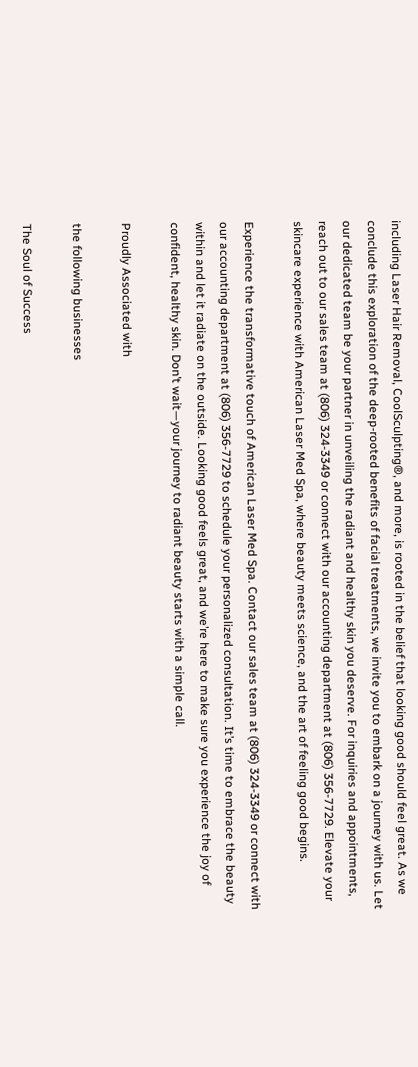including Laser Hair Removal, CoolSculpting®, and more, is rooted in the belief that looking good should feel great. As we conclude this exploration of the deep-rooted benefits of facial treatments, we invite you to embark on a journey with us. Let our dedicated team be your partner in unveiling the radiant and healthy skin you deserve. For inquiries and appointments, reach out to our sales team at (806) 324-3349 or connect with our accounting department at (806) 356-7729. Elevate your skincare experience with American Laser Med Spa, where beauty meets science, and the art of feeling good begins.

Experience the transformative touch of American Laser Med Spa. Contact our sales team at (806) 324-3349 or connect with our accounting department at (806) 356-7729 to schedule your personalized consultation. It’s time to embrace the beauty within and let it radiate on the outside. Looking good feels great, and we’re here to make sure you experience the joy of confident, healthy skin. Don’t wait—your journey to radiant beauty starts with a simple call.

Proudly Associated with

the following businesses

The Soul of Success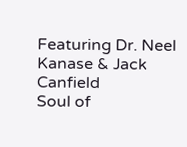Featuring Dr. Neel Kanase & Jack Canfield
Soul of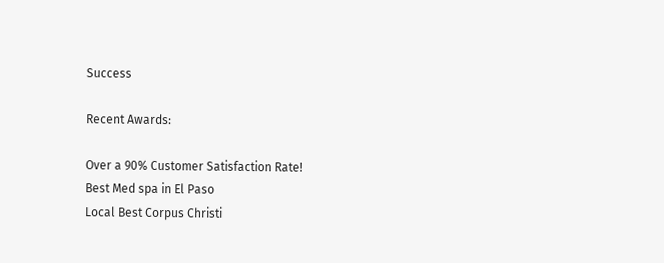Success

Recent Awards:

Over a 90% Customer Satisfaction Rate!
Best Med spa in El Paso
Local Best Corpus Christi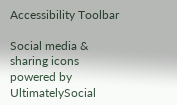Accessibility Toolbar

Social media & sharing icons powered by UltimatelySocial